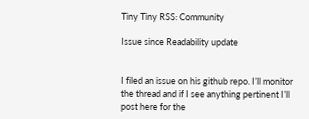Tiny Tiny RSS: Community

Issue since Readability update


I filed an issue on his github repo. I’ll monitor the thread and if I see anything pertinent I’ll post here for the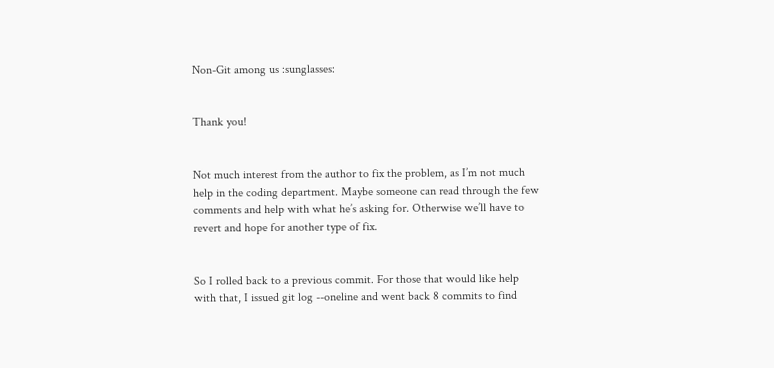Non-Git among us :sunglasses:


Thank you!


Not much interest from the author to fix the problem, as I’m not much help in the coding department. Maybe someone can read through the few comments and help with what he’s asking for. Otherwise we’ll have to revert and hope for another type of fix.


So I rolled back to a previous commit. For those that would like help with that, I issued git log --oneline and went back 8 commits to find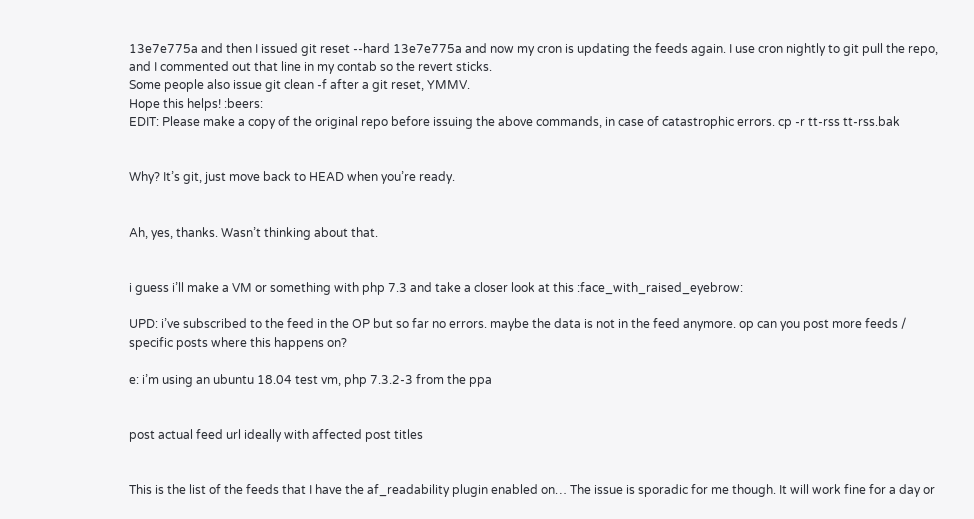13e7e775a and then I issued git reset --hard 13e7e775a and now my cron is updating the feeds again. I use cron nightly to git pull the repo, and I commented out that line in my contab so the revert sticks.
Some people also issue git clean -f after a git reset, YMMV.
Hope this helps! :beers:
EDIT: Please make a copy of the original repo before issuing the above commands, in case of catastrophic errors. cp -r tt-rss tt-rss.bak


Why? It’s git, just move back to HEAD when you’re ready.


Ah, yes, thanks. Wasn’t thinking about that.


i guess i’ll make a VM or something with php 7.3 and take a closer look at this :face_with_raised_eyebrow:

UPD: i’ve subscribed to the feed in the OP but so far no errors. maybe the data is not in the feed anymore. op can you post more feeds / specific posts where this happens on?

e: i’m using an ubuntu 18.04 test vm, php 7.3.2-3 from the ppa


post actual feed url ideally with affected post titles


This is the list of the feeds that I have the af_readability plugin enabled on… The issue is sporadic for me though. It will work fine for a day or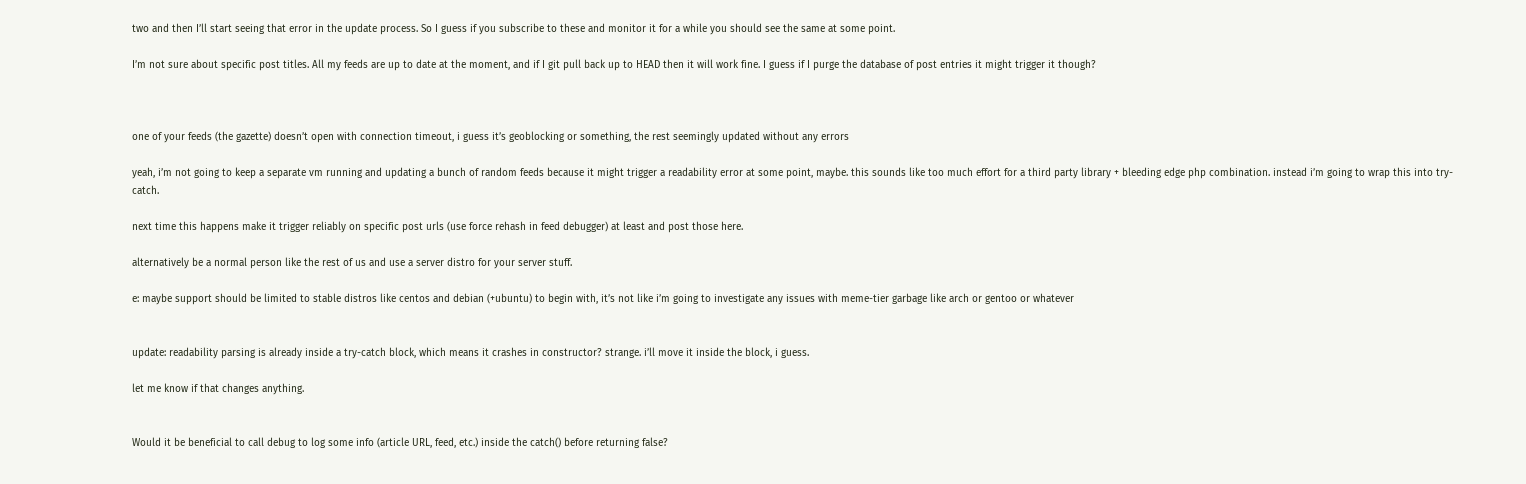two and then I’ll start seeing that error in the update process. So I guess if you subscribe to these and monitor it for a while you should see the same at some point.

I’m not sure about specific post titles. All my feeds are up to date at the moment, and if I git pull back up to HEAD then it will work fine. I guess if I purge the database of post entries it might trigger it though?



one of your feeds (the gazette) doesn’t open with connection timeout, i guess it’s geoblocking or something, the rest seemingly updated without any errors

yeah, i’m not going to keep a separate vm running and updating a bunch of random feeds because it might trigger a readability error at some point, maybe. this sounds like too much effort for a third party library + bleeding edge php combination. instead i’m going to wrap this into try-catch.

next time this happens make it trigger reliably on specific post urls (use force rehash in feed debugger) at least and post those here.

alternatively be a normal person like the rest of us and use a server distro for your server stuff.

e: maybe support should be limited to stable distros like centos and debian (+ubuntu) to begin with, it’s not like i’m going to investigate any issues with meme-tier garbage like arch or gentoo or whatever


update: readability parsing is already inside a try-catch block, which means it crashes in constructor? strange. i’ll move it inside the block, i guess.

let me know if that changes anything.


Would it be beneficial to call debug to log some info (article URL, feed, etc.) inside the catch() before returning false?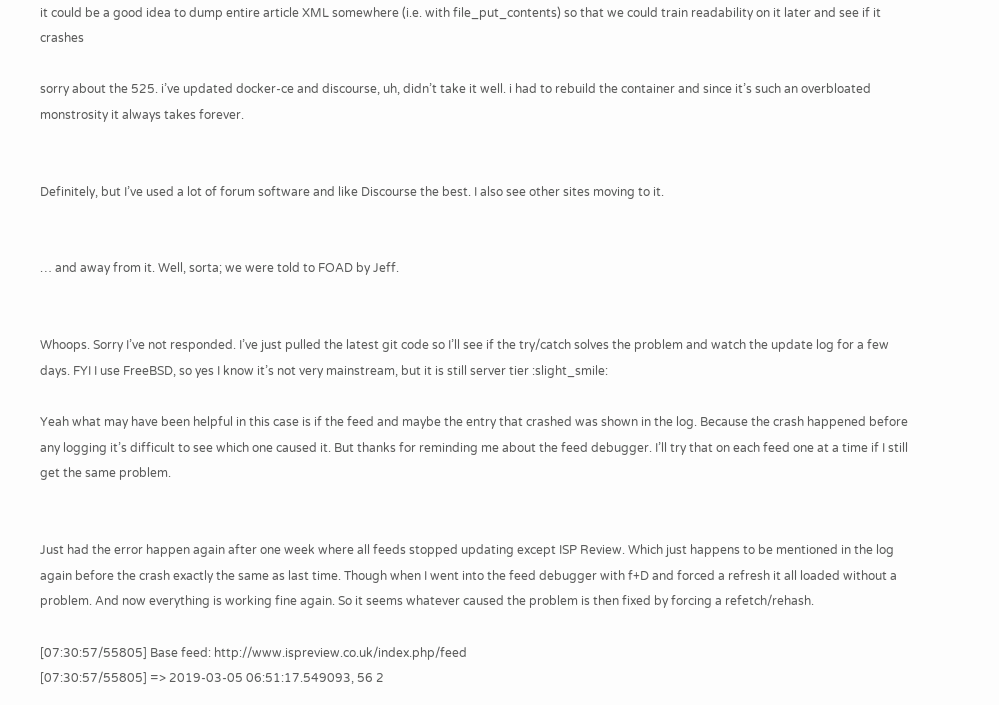it could be a good idea to dump entire article XML somewhere (i.e. with file_put_contents) so that we could train readability on it later and see if it crashes

sorry about the 525. i’ve updated docker-ce and discourse, uh, didn’t take it well. i had to rebuild the container and since it’s such an overbloated monstrosity it always takes forever.


Definitely, but I’ve used a lot of forum software and like Discourse the best. I also see other sites moving to it.


… and away from it. Well, sorta; we were told to FOAD by Jeff.


Whoops. Sorry I’ve not responded. I’ve just pulled the latest git code so I’ll see if the try/catch solves the problem and watch the update log for a few days. FYI I use FreeBSD, so yes I know it’s not very mainstream, but it is still server tier :slight_smile:

Yeah what may have been helpful in this case is if the feed and maybe the entry that crashed was shown in the log. Because the crash happened before any logging it’s difficult to see which one caused it. But thanks for reminding me about the feed debugger. I’ll try that on each feed one at a time if I still get the same problem.


Just had the error happen again after one week where all feeds stopped updating except ISP Review. Which just happens to be mentioned in the log again before the crash exactly the same as last time. Though when I went into the feed debugger with f+D and forced a refresh it all loaded without a problem. And now everything is working fine again. So it seems whatever caused the problem is then fixed by forcing a refetch/rehash.

[07:30:57/55805] Base feed: http://www.ispreview.co.uk/index.php/feed
[07:30:57/55805] => 2019-03-05 06:51:17.549093, 56 2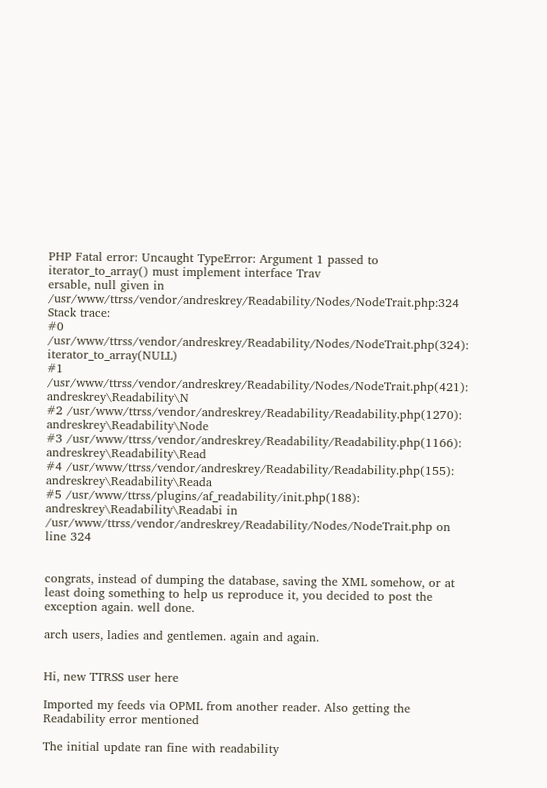PHP Fatal error: Uncaught TypeError: Argument 1 passed to iterator_to_array() must implement interface Trav
ersable, null given in /usr/www/ttrss/vendor/andreskrey/Readability/Nodes/NodeTrait.php:324
Stack trace:
#0 /usr/www/ttrss/vendor/andreskrey/Readability/Nodes/NodeTrait.php(324): iterator_to_array(NULL)
#1 /usr/www/ttrss/vendor/andreskrey/Readability/Nodes/NodeTrait.php(421): andreskrey\Readability\N
#2 /usr/www/ttrss/vendor/andreskrey/Readability/Readability.php(1270): andreskrey\Readability\Node
#3 /usr/www/ttrss/vendor/andreskrey/Readability/Readability.php(1166): andreskrey\Readability\Read
#4 /usr/www/ttrss/vendor/andreskrey/Readability/Readability.php(155): andreskrey\Readability\Reada
#5 /usr/www/ttrss/plugins/af_readability/init.php(188): andreskrey\Readability\Readabi in /usr/www/ttrss/vendor/andreskrey/Readability/Nodes/NodeTrait.php on line 324


congrats, instead of dumping the database, saving the XML somehow, or at least doing something to help us reproduce it, you decided to post the exception again. well done.

arch users, ladies and gentlemen. again and again.


Hi, new TTRSS user here

Imported my feeds via OPML from another reader. Also getting the Readability error mentioned

The initial update ran fine with readability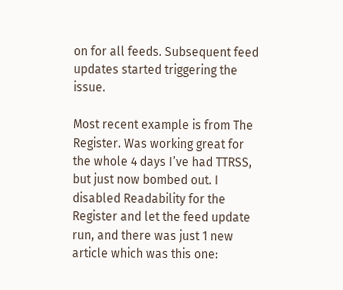on for all feeds. Subsequent feed updates started triggering the issue.

Most recent example is from The Register. Was working great for the whole 4 days I’ve had TTRSS, but just now bombed out. I disabled Readability for the Register and let the feed update run, and there was just 1 new article which was this one: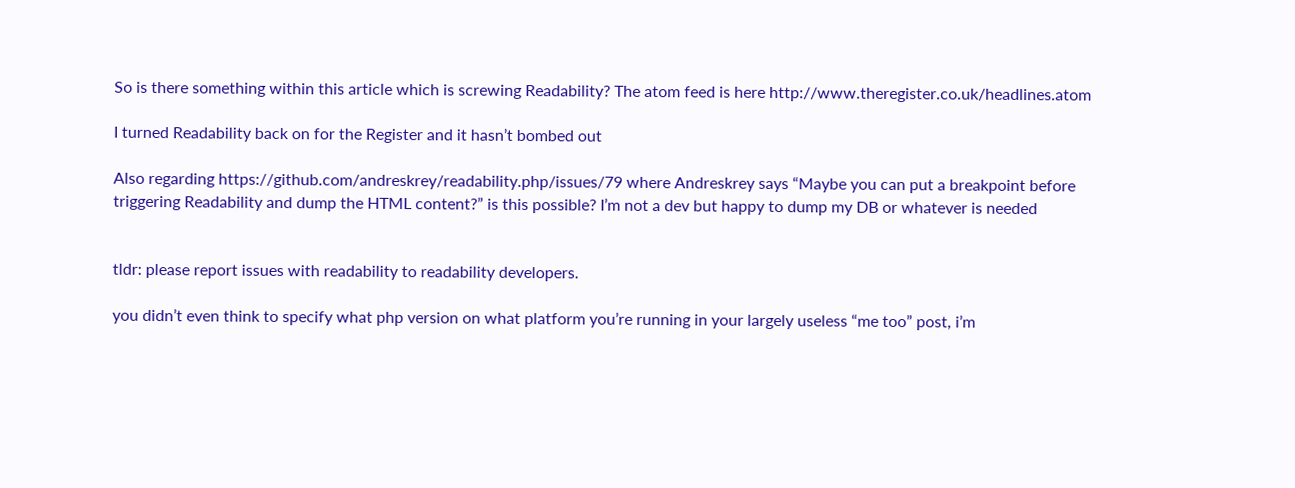So is there something within this article which is screwing Readability? The atom feed is here http://www.theregister.co.uk/headlines.atom

I turned Readability back on for the Register and it hasn’t bombed out

Also regarding https://github.com/andreskrey/readability.php/issues/79 where Andreskrey says “Maybe you can put a breakpoint before triggering Readability and dump the HTML content?” is this possible? I’m not a dev but happy to dump my DB or whatever is needed


tldr: please report issues with readability to readability developers.

you didn’t even think to specify what php version on what platform you’re running in your largely useless “me too” post, i’m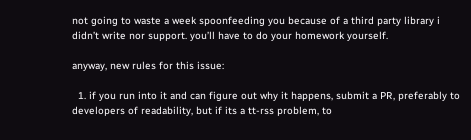not going to waste a week spoonfeeding you because of a third party library i didn’t write nor support. you’ll have to do your homework yourself.

anyway, new rules for this issue:

  1. if you run into it and can figure out why it happens, submit a PR, preferably to developers of readability, but if its a tt-rss problem, to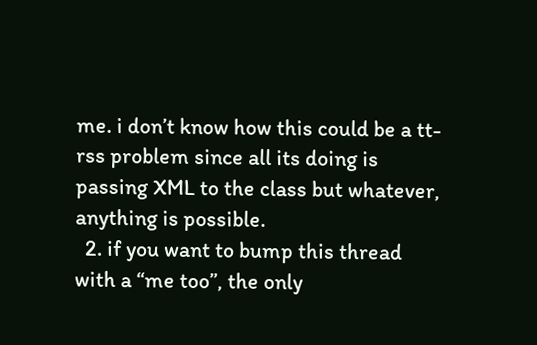me. i don’t know how this could be a tt-rss problem since all its doing is passing XML to the class but whatever, anything is possible.
  2. if you want to bump this thread with a “me too”, the only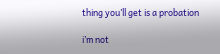thing you’ll get is a probation

i’m not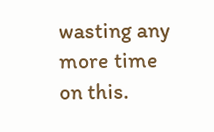wasting any more time on this.